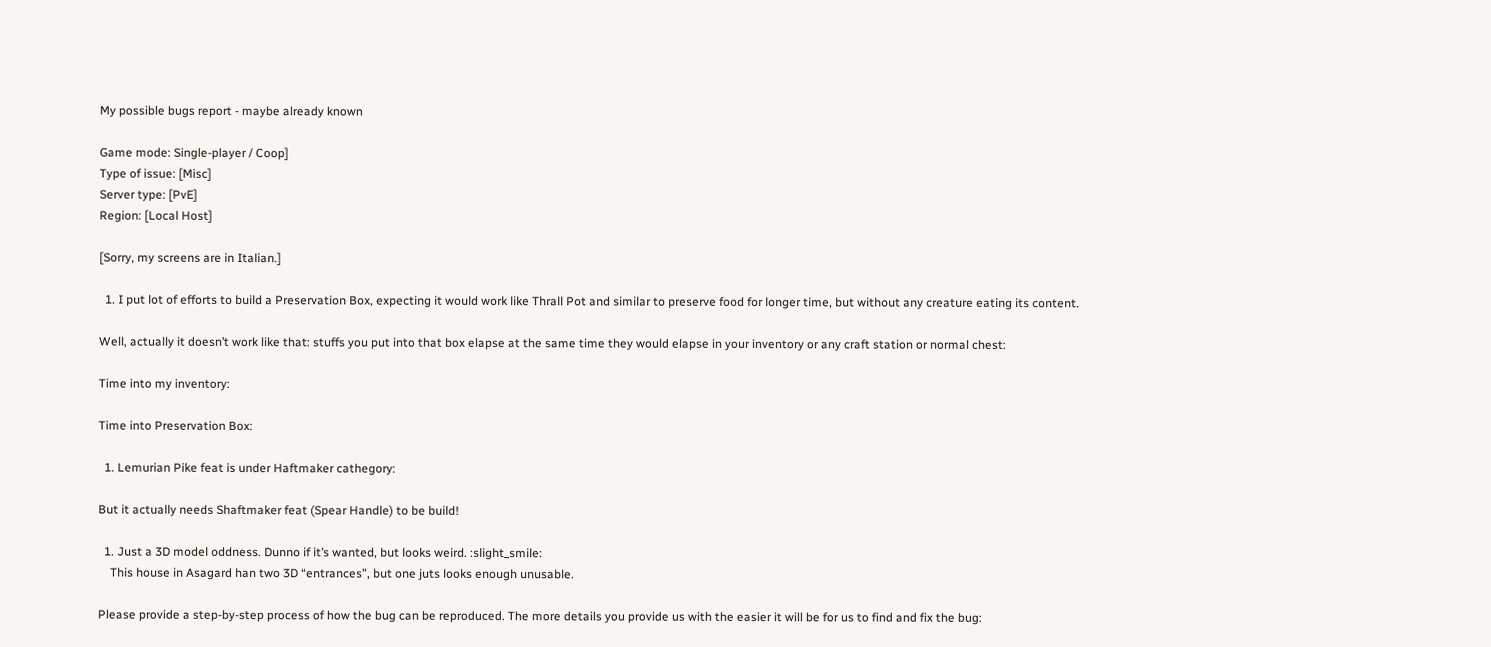My possible bugs report - maybe already known

Game mode: Single-player / Coop]
Type of issue: [Misc]
Server type: [PvE]
Region: [Local Host]

[Sorry, my screens are in Italian.]

  1. I put lot of efforts to build a Preservation Box, expecting it would work like Thrall Pot and similar to preserve food for longer time, but without any creature eating its content.

Well, actually it doesn’t work like that: stuffs you put into that box elapse at the same time they would elapse in your inventory or any craft station or normal chest:

Time into my inventory:

Time into Preservation Box:

  1. Lemurian Pike feat is under Haftmaker cathegory:

But it actually needs Shaftmaker feat (Spear Handle) to be build!

  1. Just a 3D model oddness. Dunno if it’s wanted, but looks weird. :slight_smile:
    This house in Asagard han two 3D “entrances”, but one juts looks enough unusable.

Please provide a step-by-step process of how the bug can be reproduced. The more details you provide us with the easier it will be for us to find and fix the bug: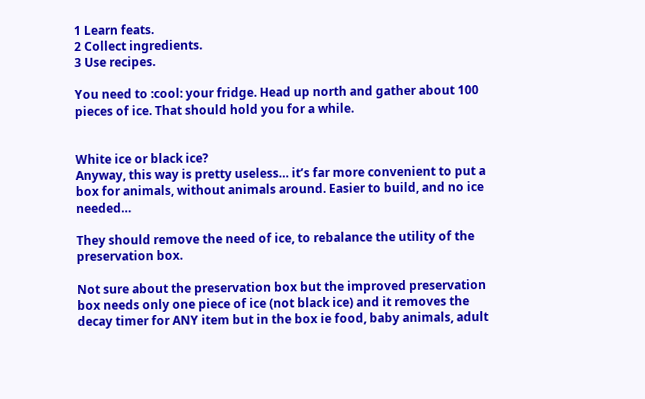1 Learn feats.
2 Collect ingredients.
3 Use recipes.

You need to :cool: your fridge. Head up north and gather about 100 pieces of ice. That should hold you for a while.


White ice or black ice?
Anyway, this way is pretty useless… it’s far more convenient to put a box for animals, without animals around. Easier to build, and no ice needed…

They should remove the need of ice, to rebalance the utility of the preservation box.

Not sure about the preservation box but the improved preservation box needs only one piece of ice (not black ice) and it removes the decay timer for ANY item but in the box ie food, baby animals, adult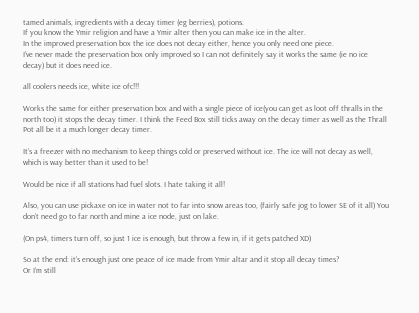tamed animals, ingredients with a decay timer (eg berries), potions.
If you know the Ymir religion and have a Ymir alter then you can make ice in the alter.
In the improved preservation box the ice does not decay either, hence you only need one piece.
I’ve never made the preservation box only improved so I can not definitely say it works the same (ie no ice decay) but it does need ice.

all coolers needs ice, white ice ofc!!!

Works the same for either preservation box and with a single piece of ice(you can get as loot off thralls in the north too) it stops the decay timer. I think the Feed Box still ticks away on the decay timer as well as the Thrall Pot all be it a much longer decay timer.

It’s a freezer with no mechanism to keep things cold or preserved without ice. The ice will not decay as well, which is way better than it used to be!

Would be nice if all stations had fuel slots. I hate taking it all!

Also, you can use pickaxe on ice in water not to far into snow areas too, (fairly safe jog to lower SE of it all) You don’t need go to far north and mine a ice node, just on lake.

(On ps4, timers turn off, so just 1 ice is enough, but throw a few in, if it gets patched XD)

So at the end: it’s enough just one peace of ice made from Ymir altar and it stop all decay times?
Or I’m still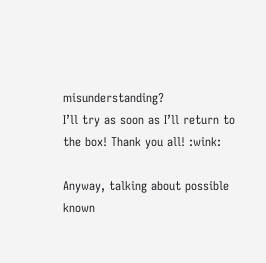misunderstanding?
I’ll try as soon as I’ll return to the box! Thank you all! :wink:

Anyway, talking about possible known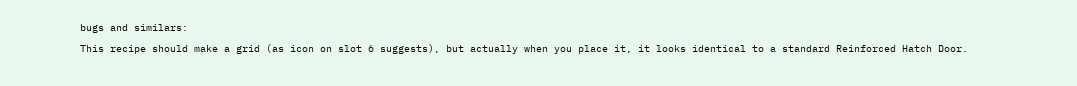bugs and similars:
This recipe should make a grid (as icon on slot 6 suggests), but actually when you place it, it looks identical to a standard Reinforced Hatch Door.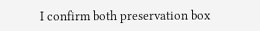I confirm both preservation box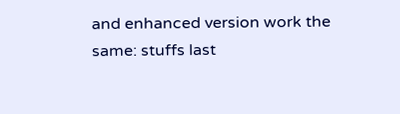and enhanced version work the same: stuffs last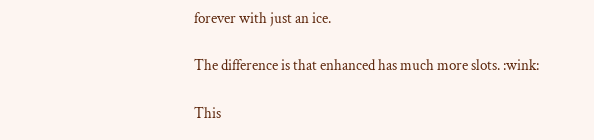forever with just an ice.

The difference is that enhanced has much more slots. :wink:

This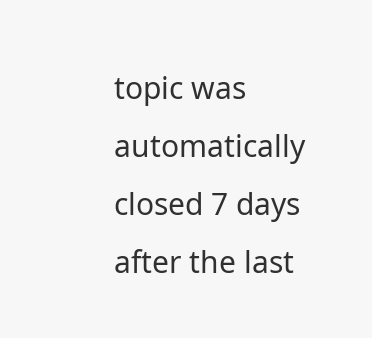topic was automatically closed 7 days after the last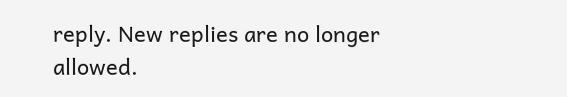reply. New replies are no longer allowed.